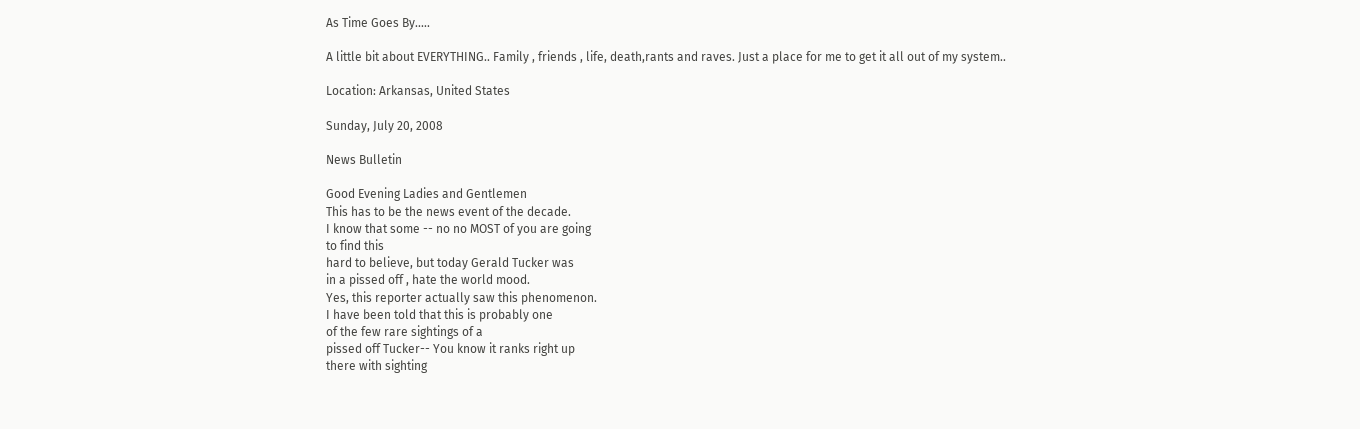As Time Goes By.....

A little bit about EVERYTHING.. Family , friends , life, death,rants and raves. Just a place for me to get it all out of my system..

Location: Arkansas, United States

Sunday, July 20, 2008

News Bulletin

Good Evening Ladies and Gentlemen
This has to be the news event of the decade.
I know that some -- no no MOST of you are going
to find this
hard to believe, but today Gerald Tucker was
in a pissed off , hate the world mood.
Yes, this reporter actually saw this phenomenon.
I have been told that this is probably one
of the few rare sightings of a
pissed off Tucker-- You know it ranks right up
there with sighting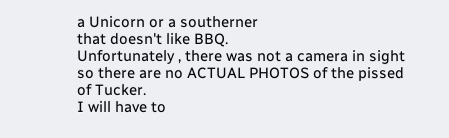a Unicorn or a southerner
that doesn't like BBQ.
Unfortunately , there was not a camera in sight
so there are no ACTUAL PHOTOS of the pissed of Tucker.
I will have to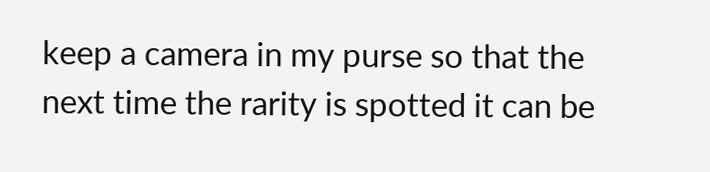keep a camera in my purse so that the
next time the rarity is spotted it can be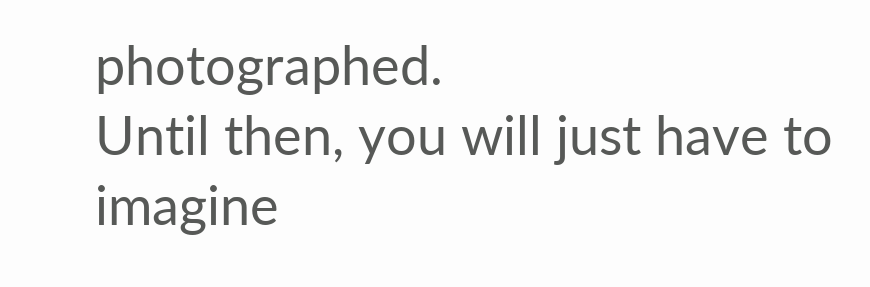photographed.
Until then, you will just have to imagine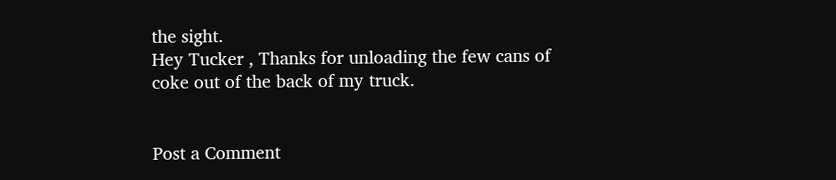the sight.
Hey Tucker , Thanks for unloading the few cans of
coke out of the back of my truck.


Post a Comment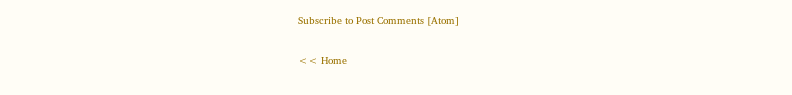Subscribe to Post Comments [Atom]

<< Home